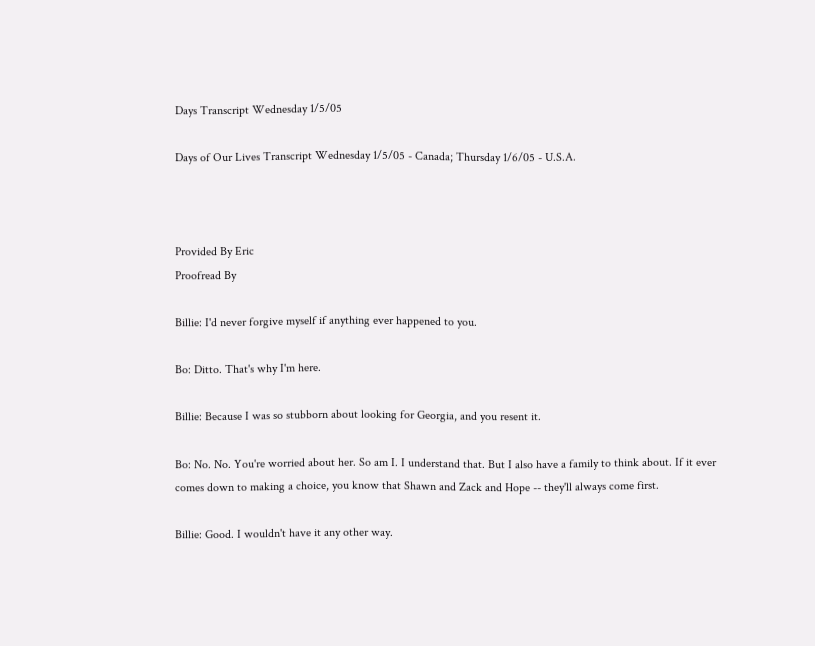Days Transcript Wednesday 1/5/05

Days of Our Lives Transcript Wednesday 1/5/05 - Canada; Thursday 1/6/05 - U.S.A.



Provided By Eric
Proofread By

Billie: I'd never forgive myself if anything ever happened to you.

Bo: Ditto. That's why I'm here.

Billie: Because I was so stubborn about looking for Georgia, and you resent it.

Bo: No. No. You're worried about her. So am I. I understand that. But I also have a family to think about. If it ever comes down to making a choice, you know that Shawn and Zack and Hope -- they'll always come first.

Billie: Good. I wouldn't have it any other way.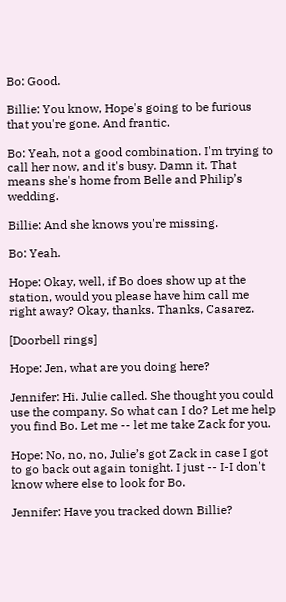Bo: Good.

Billie: You know, Hope's going to be furious that you're gone. And frantic.

Bo: Yeah, not a good combination. I'm trying to call her now, and it's busy. Damn it. That means she's home from Belle and Philip’s wedding.

Billie: And she knows you're missing.

Bo: Yeah.

Hope: Okay, well, if Bo does show up at the station, would you please have him call me right away? Okay, thanks. Thanks, Casarez.

[Doorbell rings]

Hope: Jen, what are you doing here?

Jennifer: Hi. Julie called. She thought you could use the company. So what can I do? Let me help you find Bo. Let me -- let me take Zack for you.

Hope: No, no, no, Julie’s got Zack in case I got to go back out again tonight. I just -- I-I don't know where else to look for Bo.

Jennifer: Have you tracked down Billie?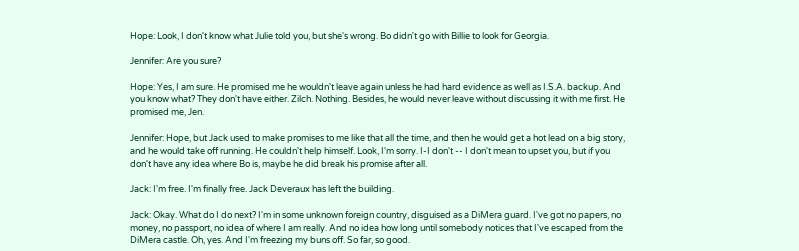Hope: Look, I don't know what Julie told you, but she's wrong. Bo didn't go with Billie to look for Georgia.

Jennifer: Are you sure?

Hope: Yes, I am sure. He promised me he wouldn't leave again unless he had hard evidence as well as I.S.A. backup. And you know what? They don't have either. Zilch. Nothing. Besides, he would never leave without discussing it with me first. He promised me, Jen.

Jennifer: Hope, but Jack used to make promises to me like that all the time, and then he would get a hot lead on a big story, and he would take off running. He couldn't help himself. Look, I'm sorry. I-I don't -- I don't mean to upset you, but if you don't have any idea where Bo is, maybe he did break his promise after all.

Jack: I'm free. I'm finally free. Jack Deveraux has left the building.

Jack: Okay. What do I do next? I'm in some unknown foreign country, disguised as a DiMera guard. I've got no papers, no money, no passport, no idea of where I am really. And no idea how long until somebody notices that I've escaped from the DiMera castle. Oh, yes. And I'm freezing my buns off. So far, so good.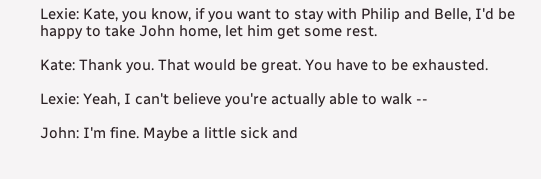Lexie: Kate, you know, if you want to stay with Philip and Belle, I'd be happy to take John home, let him get some rest.

Kate: Thank you. That would be great. You have to be exhausted.

Lexie: Yeah, I can't believe you're actually able to walk --

John: I'm fine. Maybe a little sick and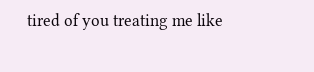tired of you treating me like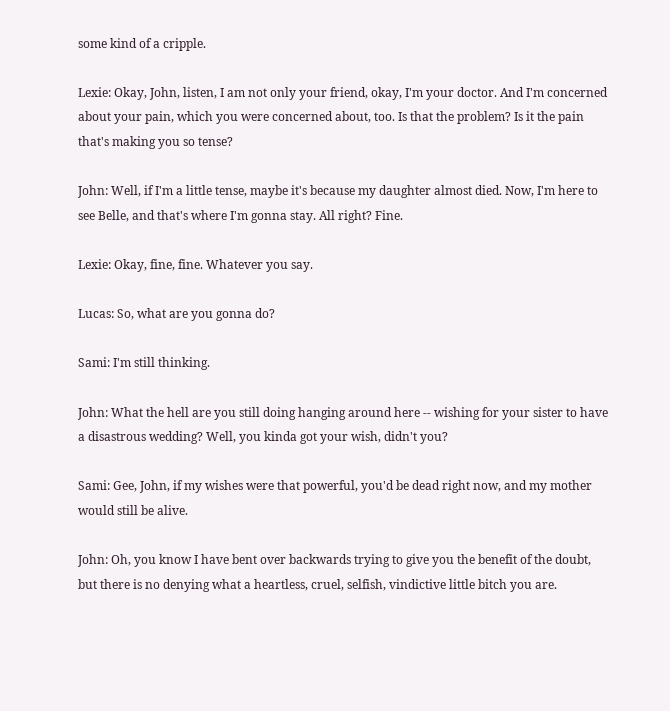some kind of a cripple.

Lexie: Okay, John, listen, I am not only your friend, okay, I'm your doctor. And I'm concerned about your pain, which you were concerned about, too. Is that the problem? Is it the pain that's making you so tense?

John: Well, if I'm a little tense, maybe it's because my daughter almost died. Now, I'm here to see Belle, and that's where I'm gonna stay. All right? Fine.

Lexie: Okay, fine, fine. Whatever you say.

Lucas: So, what are you gonna do?

Sami: I'm still thinking.

John: What the hell are you still doing hanging around here -- wishing for your sister to have a disastrous wedding? Well, you kinda got your wish, didn't you?

Sami: Gee, John, if my wishes were that powerful, you'd be dead right now, and my mother would still be alive.

John: Oh, you know I have bent over backwards trying to give you the benefit of the doubt, but there is no denying what a heartless, cruel, selfish, vindictive little bitch you are.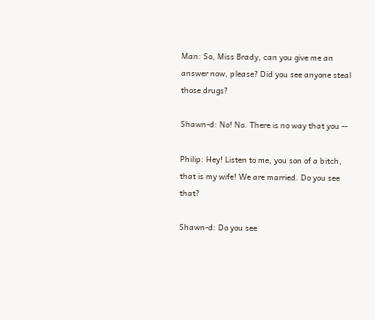Man: So, Miss Brady, can you give me an answer now, please? Did you see anyone steal those drugs?

Shawn-d: No! No. There is no way that you --

Philip: Hey! Listen to me, you son of a bitch, that is my wife! We are married. Do you see that?

Shawn-d: Do you see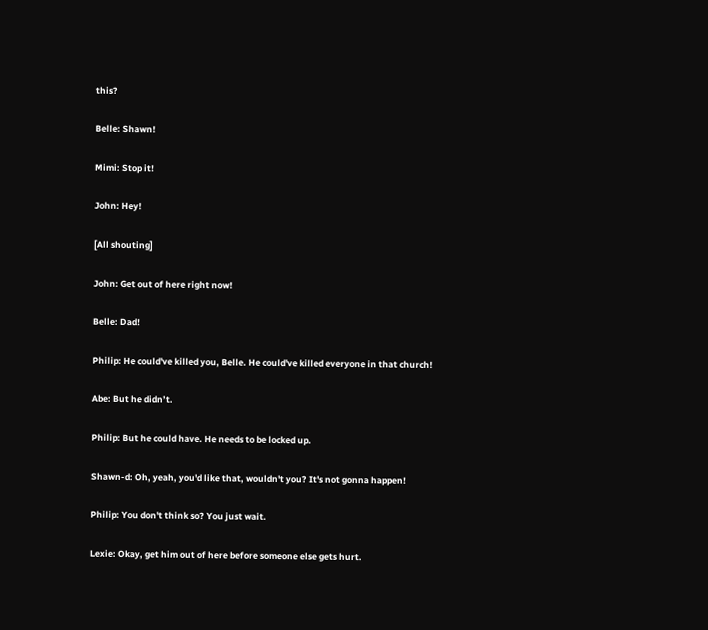this?

Belle: Shawn!

Mimi: Stop it!

John: Hey!

[All shouting]

John: Get out of here right now!

Belle: Dad!

Philip: He could've killed you, Belle. He could've killed everyone in that church!

Abe: But he didn’t.

Philip: But he could have. He needs to be locked up.

Shawn-d: Oh, yeah, you'd like that, wouldn't you? It's not gonna happen!

Philip: You don't think so? You just wait.

Lexie: Okay, get him out of here before someone else gets hurt.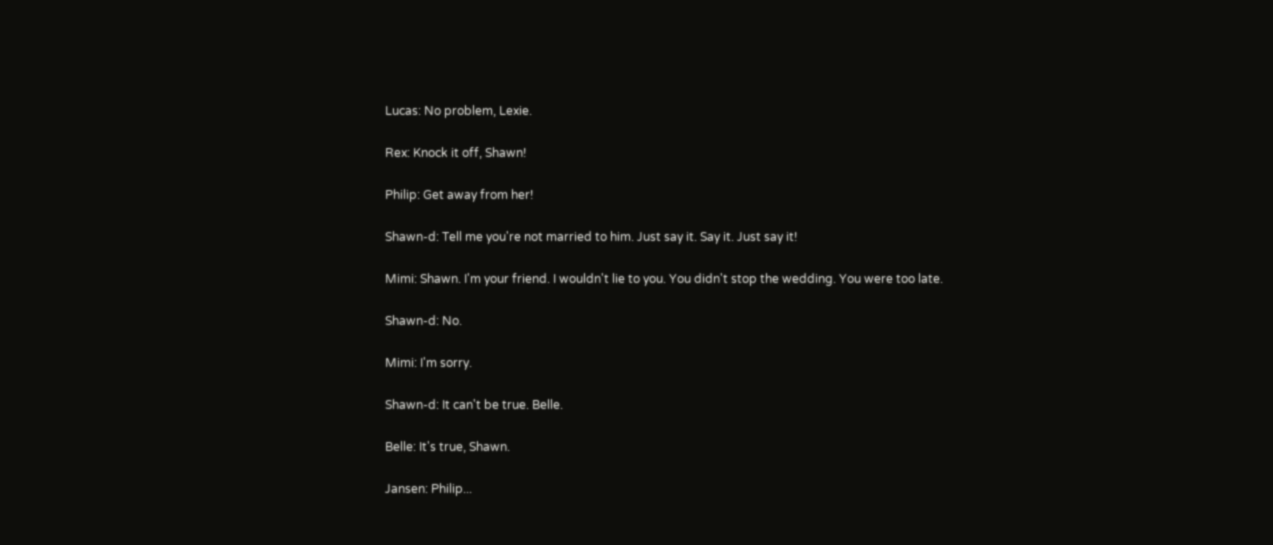Lucas: No problem, Lexie.

Rex: Knock it off, Shawn!

Philip: Get away from her!

Shawn-d: Tell me you're not married to him. Just say it. Say it. Just say it!

Mimi: Shawn. I'm your friend. I wouldn't lie to you. You didn't stop the wedding. You were too late.

Shawn-d: No.

Mimi: I'm sorry.

Shawn-d: It can't be true. Belle.

Belle: It's true, Shawn.

Jansen: Philip...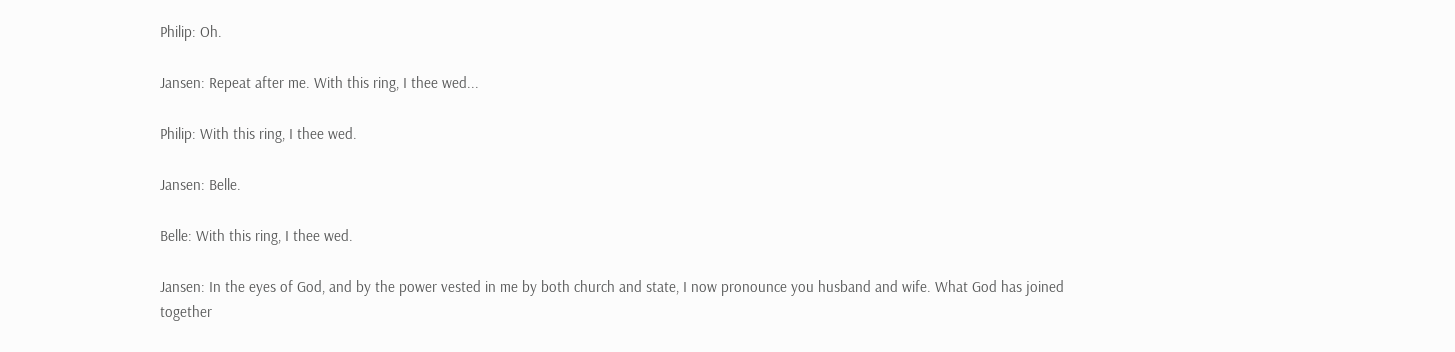Philip: Oh.

Jansen: Repeat after me. With this ring, I thee wed...

Philip: With this ring, I thee wed.

Jansen: Belle.

Belle: With this ring, I thee wed.

Jansen: In the eyes of God, and by the power vested in me by both church and state, I now pronounce you husband and wife. What God has joined together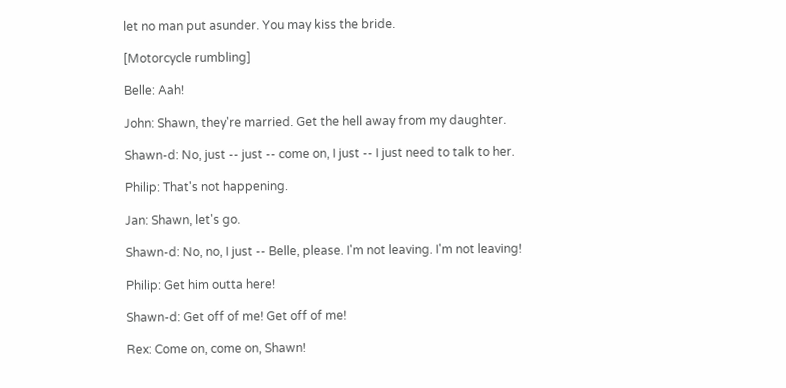let no man put asunder. You may kiss the bride.

[Motorcycle rumbling]

Belle: Aah!

John: Shawn, they're married. Get the hell away from my daughter.

Shawn-d: No, just -- just -- come on, I just -- I just need to talk to her.

Philip: That's not happening.

Jan: Shawn, let's go.

Shawn-d: No, no, I just -- Belle, please. I'm not leaving. I'm not leaving!

Philip: Get him outta here!

Shawn-d: Get off of me! Get off of me!

Rex: Come on, come on, Shawn!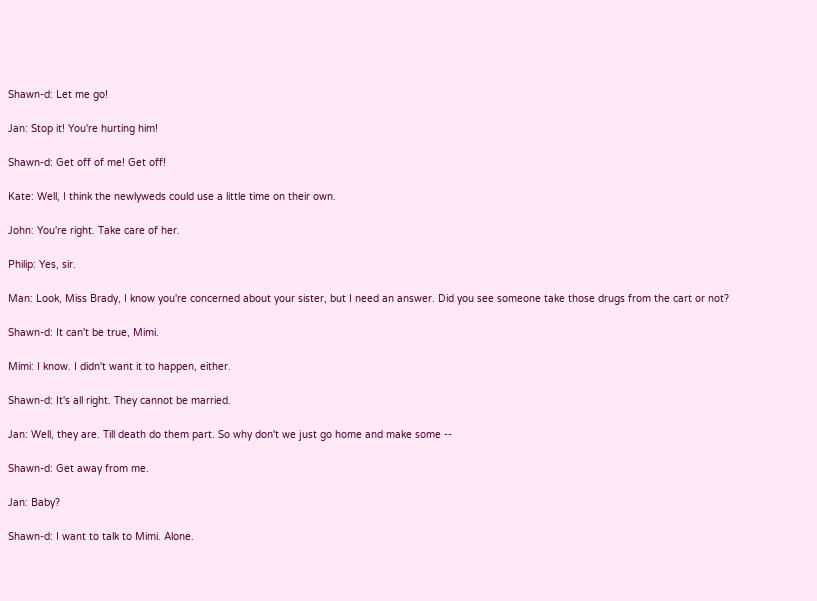Shawn-d: Let me go!

Jan: Stop it! You're hurting him!

Shawn-d: Get off of me! Get off!

Kate: Well, I think the newlyweds could use a little time on their own.

John: You're right. Take care of her.

Philip: Yes, sir.

Man: Look, Miss Brady, I know you're concerned about your sister, but I need an answer. Did you see someone take those drugs from the cart or not?

Shawn-d: It can't be true, Mimi.

Mimi: I know. I didn't want it to happen, either.

Shawn-d: It's all right. They cannot be married.

Jan: Well, they are. Till death do them part. So why don't we just go home and make some --

Shawn-d: Get away from me.

Jan: Baby?

Shawn-d: I want to talk to Mimi. Alone.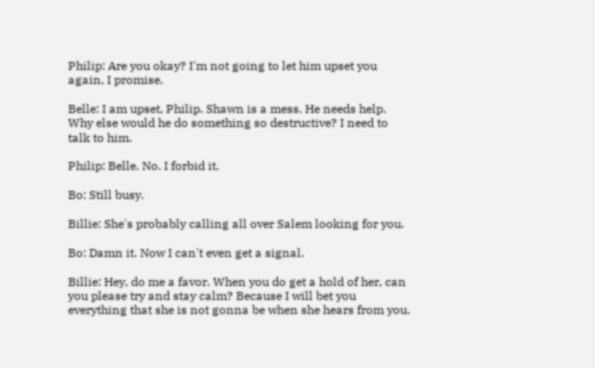Philip: Are you okay? I'm not going to let him upset you again, I promise.

Belle: I am upset, Philip. Shawn is a mess. He needs help. Why else would he do something so destructive? I need to talk to him.

Philip: Belle. No. I forbid it.

Bo: Still busy.

Billie: She's probably calling all over Salem looking for you.

Bo: Damn it. Now I can't even get a signal.

Billie: Hey, do me a favor. When you do get a hold of her, can you please try and stay calm? Because I will bet you everything that she is not gonna be when she hears from you.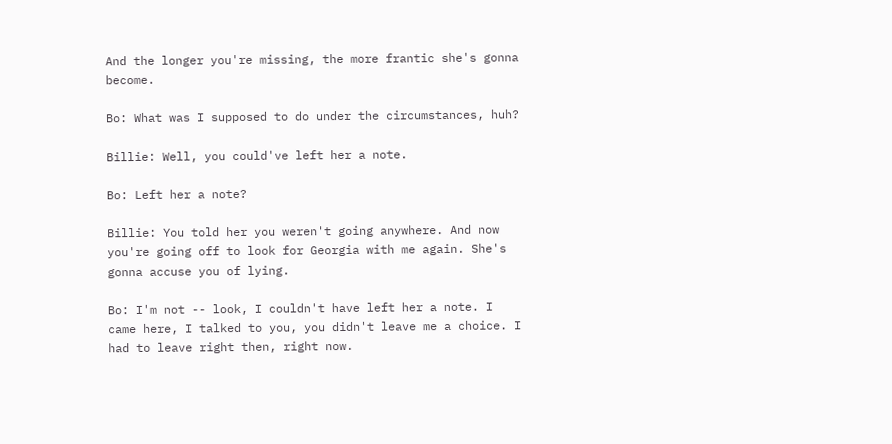And the longer you're missing, the more frantic she's gonna become.

Bo: What was I supposed to do under the circumstances, huh?

Billie: Well, you could've left her a note.

Bo: Left her a note?

Billie: You told her you weren't going anywhere. And now you're going off to look for Georgia with me again. She's gonna accuse you of lying.

Bo: I'm not -- look, I couldn't have left her a note. I came here, I talked to you, you didn't leave me a choice. I had to leave right then, right now.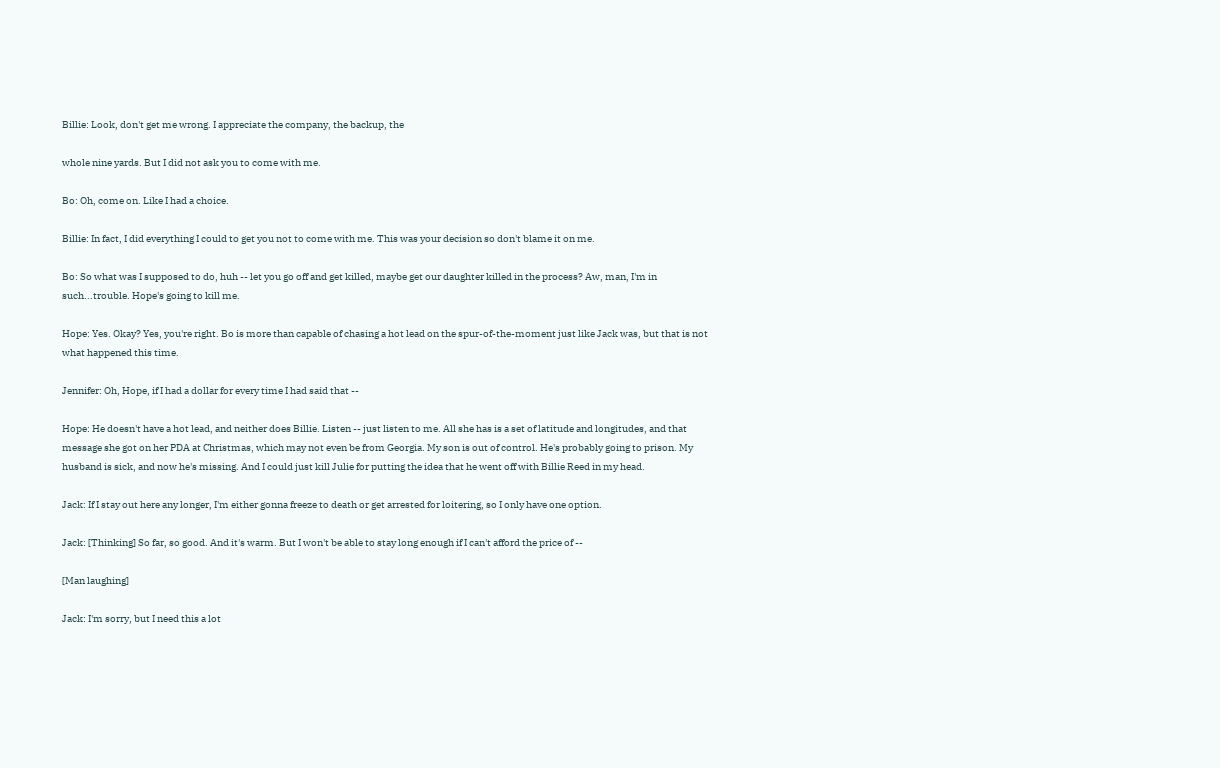Billie: Look, don't get me wrong. I appreciate the company, the backup, the

whole nine yards. But I did not ask you to come with me.

Bo: Oh, come on. Like I had a choice.

Billie: In fact, I did everything I could to get you not to come with me. This was your decision so don't blame it on me.

Bo: So what was I supposed to do, huh -- let you go off and get killed, maybe get our daughter killed in the process? Aw, man, I'm in such...trouble. Hope's going to kill me.

Hope: Yes. Okay? Yes, you're right. Bo is more than capable of chasing a hot lead on the spur-of-the-moment just like Jack was, but that is not what happened this time.

Jennifer: Oh, Hope, if I had a dollar for every time I had said that --

Hope: He doesn't have a hot lead, and neither does Billie. Listen -- just listen to me. All she has is a set of latitude and longitudes, and that message she got on her PDA at Christmas, which may not even be from Georgia. My son is out of control. He's probably going to prison. My husband is sick, and now he's missing. And I could just kill Julie for putting the idea that he went off with Billie Reed in my head.

Jack: If I stay out here any longer, I'm either gonna freeze to death or get arrested for loitering, so I only have one option.

Jack: [Thinking] So far, so good. And it's warm. But I won't be able to stay long enough if I can't afford the price of --

[Man laughing]

Jack: I'm sorry, but I need this a lot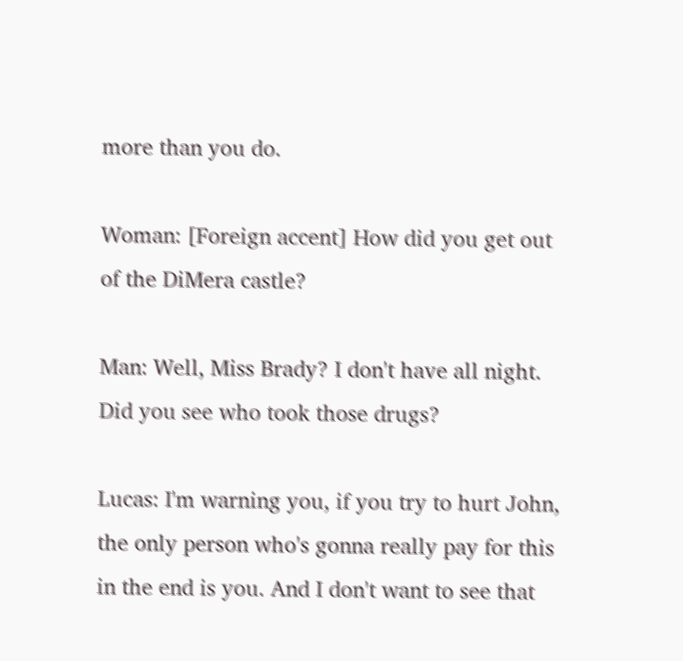more than you do.

Woman: [Foreign accent] How did you get out of the DiMera castle?

Man: Well, Miss Brady? I don't have all night. Did you see who took those drugs?

Lucas: I'm warning you, if you try to hurt John, the only person who's gonna really pay for this in the end is you. And I don't want to see that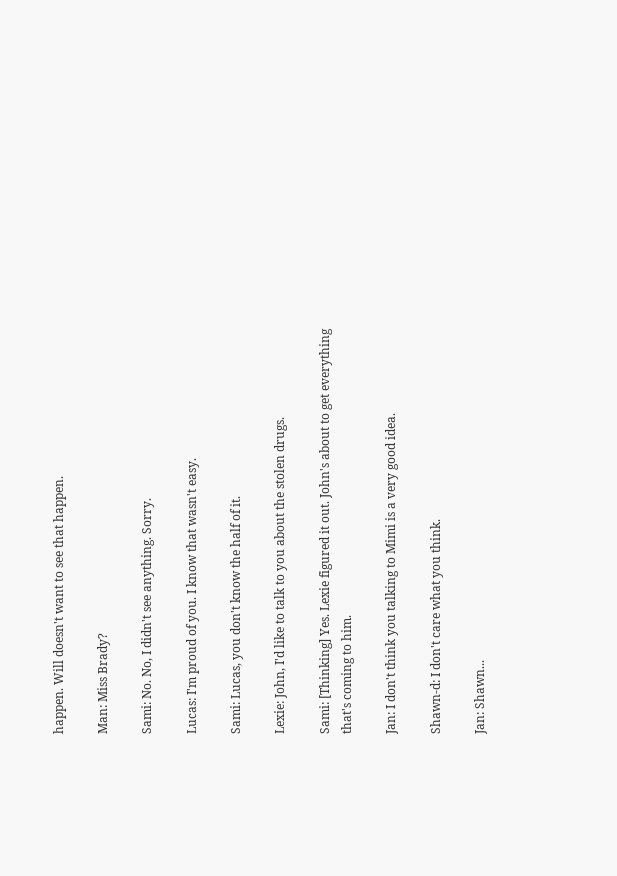happen. Will doesn't want to see that happen.

Man: Miss Brady?

Sami: No. No, I didn't see anything. Sorry.

Lucas: I'm proud of you. I know that wasn't easy.

Sami: Lucas, you don't know the half of it.

Lexie: John, I'd like to talk to you about the stolen drugs.

Sami: [Thinking] Yes. Lexie figured it out. John's about to get everything that's coming to him.

Jan: I don't think you talking to Mimi is a very good idea.

Shawn-d: I don't care what you think.

Jan: Shawn...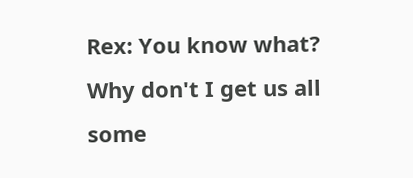Rex: You know what? Why don't I get us all some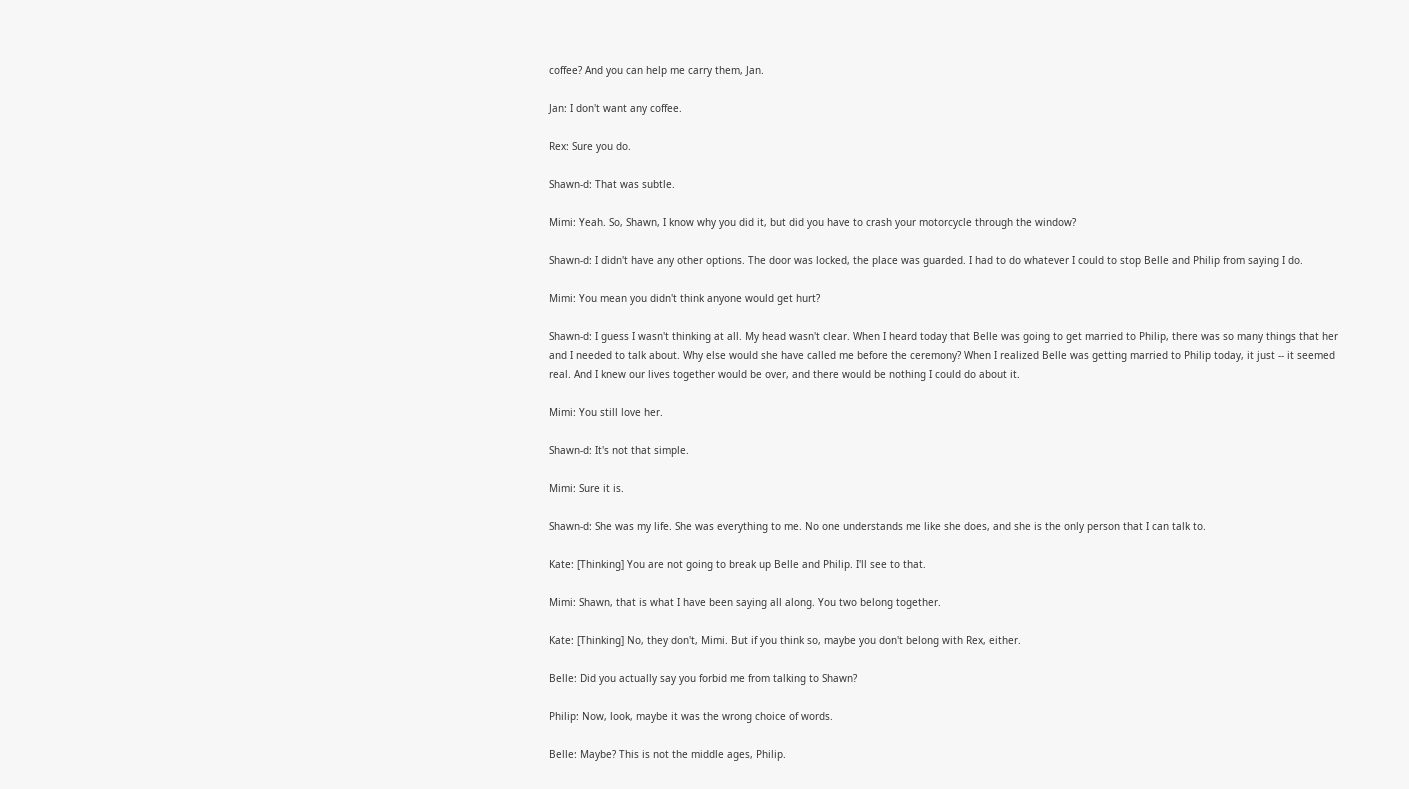coffee? And you can help me carry them, Jan.

Jan: I don't want any coffee.

Rex: Sure you do.

Shawn-d: That was subtle.

Mimi: Yeah. So, Shawn, I know why you did it, but did you have to crash your motorcycle through the window?

Shawn-d: I didn't have any other options. The door was locked, the place was guarded. I had to do whatever I could to stop Belle and Philip from saying I do.

Mimi: You mean you didn't think anyone would get hurt?

Shawn-d: I guess I wasn't thinking at all. My head wasn't clear. When I heard today that Belle was going to get married to Philip, there was so many things that her and I needed to talk about. Why else would she have called me before the ceremony? When I realized Belle was getting married to Philip today, it just -- it seemed real. And I knew our lives together would be over, and there would be nothing I could do about it.

Mimi: You still love her.

Shawn-d: It's not that simple.

Mimi: Sure it is.

Shawn-d: She was my life. She was everything to me. No one understands me like she does, and she is the only person that I can talk to.

Kate: [Thinking] You are not going to break up Belle and Philip. I'll see to that.

Mimi: Shawn, that is what I have been saying all along. You two belong together.

Kate: [Thinking] No, they don't, Mimi. But if you think so, maybe you don't belong with Rex, either.

Belle: Did you actually say you forbid me from talking to Shawn?

Philip: Now, look, maybe it was the wrong choice of words.

Belle: Maybe? This is not the middle ages, Philip.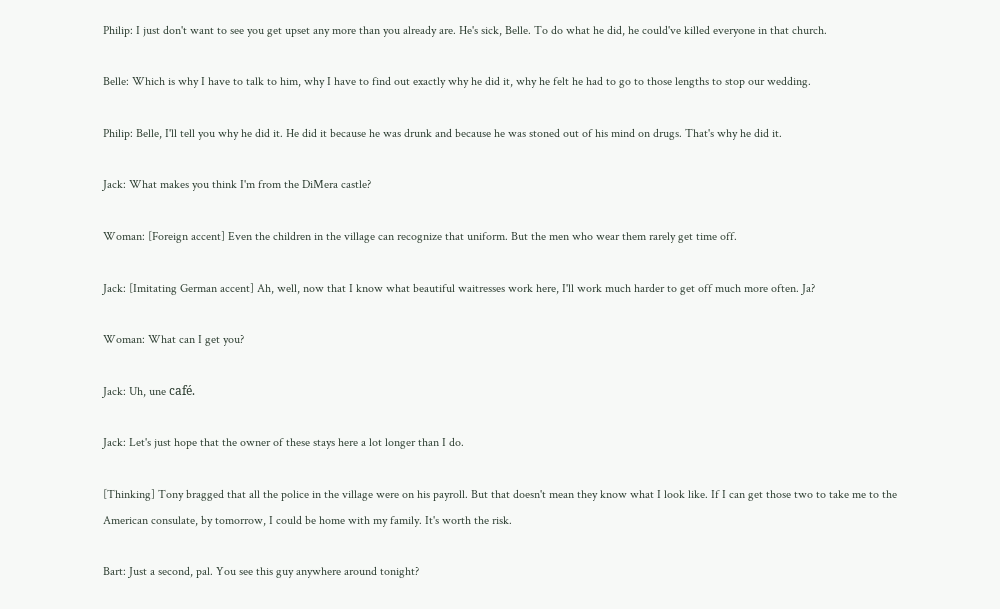Philip: I just don't want to see you get upset any more than you already are. He's sick, Belle. To do what he did, he could've killed everyone in that church.

Belle: Which is why I have to talk to him, why I have to find out exactly why he did it, why he felt he had to go to those lengths to stop our wedding.

Philip: Belle, I'll tell you why he did it. He did it because he was drunk and because he was stoned out of his mind on drugs. That's why he did it.

Jack: What makes you think I'm from the DiMera castle?

Woman: [Foreign accent] Even the children in the village can recognize that uniform. But the men who wear them rarely get time off.

Jack: [Imitating German accent] Ah, well, now that I know what beautiful waitresses work here, I'll work much harder to get off much more often. Ja?

Woman: What can I get you?

Jack: Uh, une café.

Jack: Let's just hope that the owner of these stays here a lot longer than I do.

[Thinking] Tony bragged that all the police in the village were on his payroll. But that doesn't mean they know what I look like. If I can get those two to take me to the American consulate, by tomorrow, I could be home with my family. It's worth the risk.

Bart: Just a second, pal. You see this guy anywhere around tonight?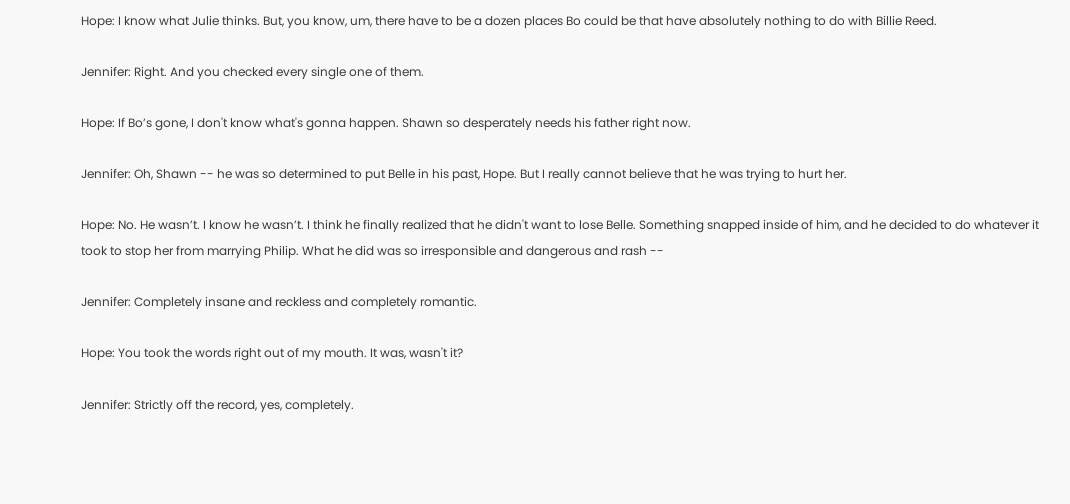Hope: I know what Julie thinks. But, you know, um, there have to be a dozen places Bo could be that have absolutely nothing to do with Billie Reed.

Jennifer: Right. And you checked every single one of them.

Hope: If Bo’s gone, I don't know what's gonna happen. Shawn so desperately needs his father right now.

Jennifer: Oh, Shawn -- he was so determined to put Belle in his past, Hope. But I really cannot believe that he was trying to hurt her.

Hope: No. He wasn’t. I know he wasn’t. I think he finally realized that he didn't want to lose Belle. Something snapped inside of him, and he decided to do whatever it took to stop her from marrying Philip. What he did was so irresponsible and dangerous and rash --

Jennifer: Completely insane and reckless and completely romantic.

Hope: You took the words right out of my mouth. It was, wasn't it?

Jennifer: Strictly off the record, yes, completely.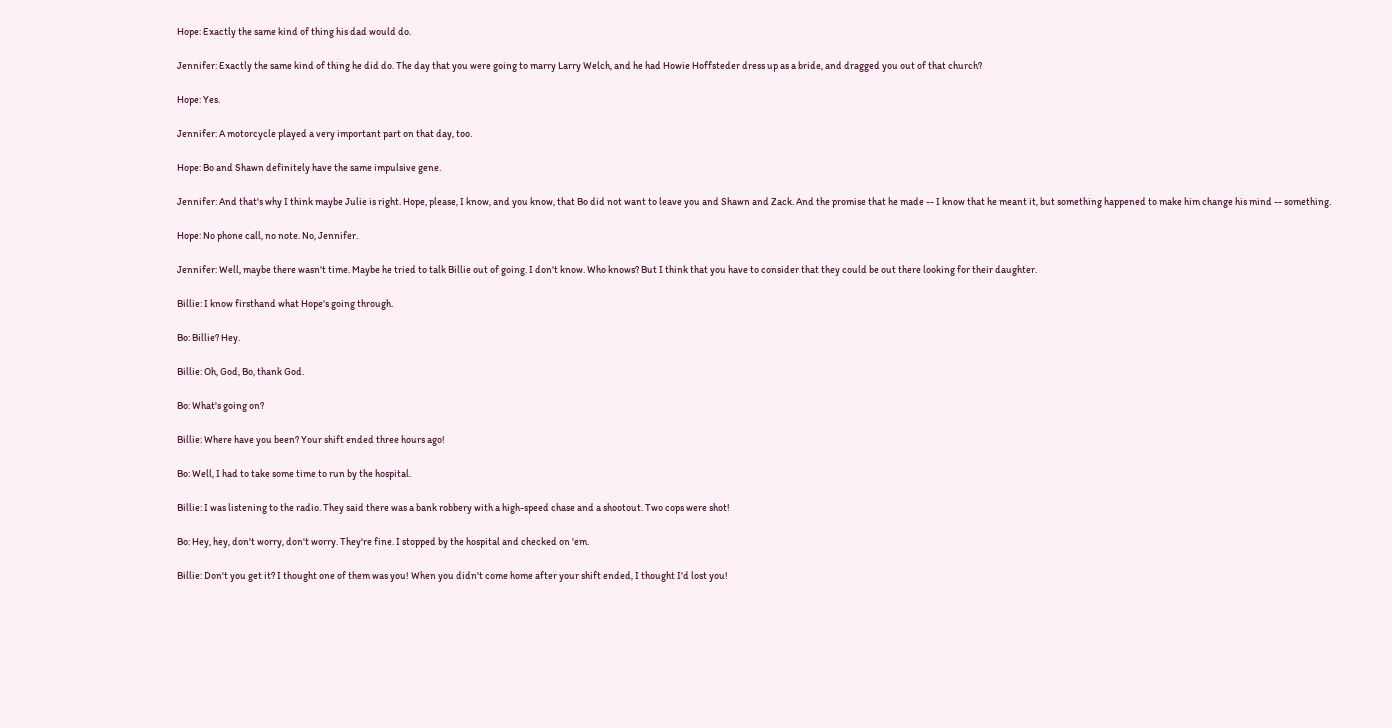Hope: Exactly the same kind of thing his dad would do.

Jennifer: Exactly the same kind of thing he did do. The day that you were going to marry Larry Welch, and he had Howie Hoffsteder dress up as a bride, and dragged you out of that church?

Hope: Yes.

Jennifer: A motorcycle played a very important part on that day, too.

Hope: Bo and Shawn definitely have the same impulsive gene.

Jennifer: And that's why I think maybe Julie is right. Hope, please, I know, and you know, that Bo did not want to leave you and Shawn and Zack. And the promise that he made -- I know that he meant it, but something happened to make him change his mind -- something.

Hope: No phone call, no note. No, Jennifer.

Jennifer: Well, maybe there wasn't time. Maybe he tried to talk Billie out of going. I don't know. Who knows? But I think that you have to consider that they could be out there looking for their daughter.

Billie: I know firsthand what Hope's going through.

Bo: Billie? Hey.

Billie: Oh, God, Bo, thank God.

Bo: What's going on?

Billie: Where have you been? Your shift ended three hours ago!

Bo: Well, I had to take some time to run by the hospital.

Billie: I was listening to the radio. They said there was a bank robbery with a high-speed chase and a shootout. Two cops were shot!

Bo: Hey, hey, don't worry, don't worry. They're fine. I stopped by the hospital and checked on 'em.

Billie: Don't you get it? I thought one of them was you! When you didn't come home after your shift ended, I thought I'd lost you!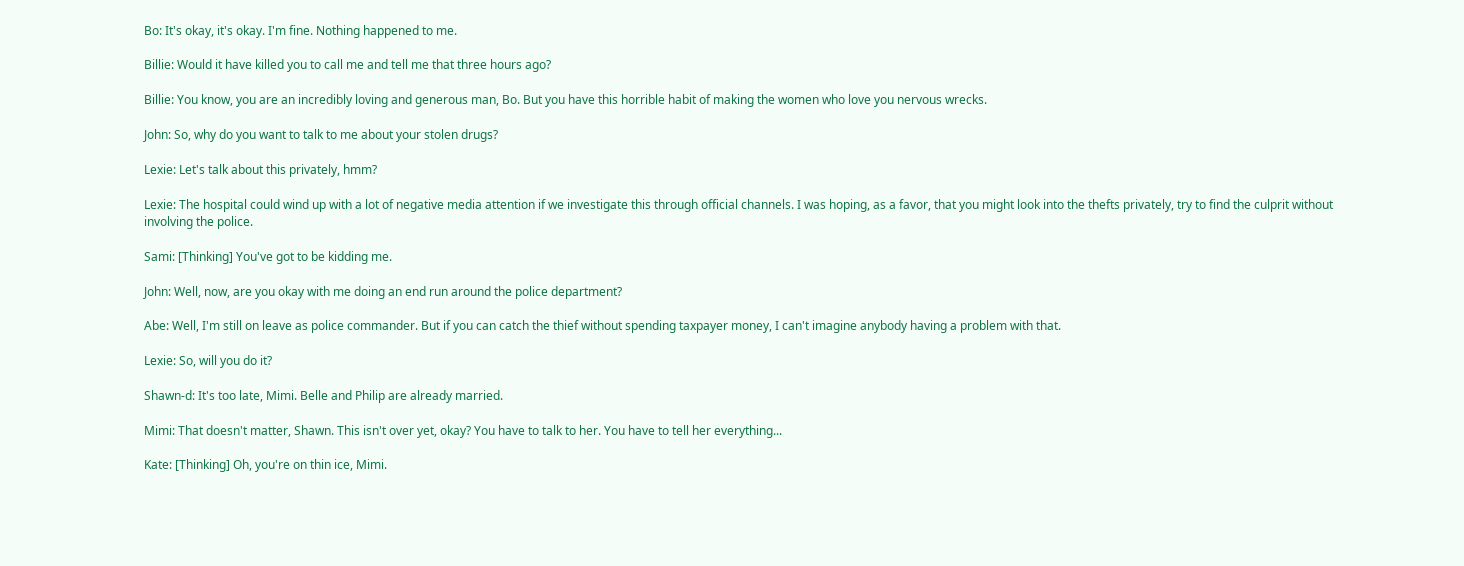Bo: It's okay, it's okay. I'm fine. Nothing happened to me.

Billie: Would it have killed you to call me and tell me that three hours ago?

Billie: You know, you are an incredibly loving and generous man, Bo. But you have this horrible habit of making the women who love you nervous wrecks.

John: So, why do you want to talk to me about your stolen drugs?

Lexie: Let's talk about this privately, hmm?

Lexie: The hospital could wind up with a lot of negative media attention if we investigate this through official channels. I was hoping, as a favor, that you might look into the thefts privately, try to find the culprit without involving the police.

Sami: [Thinking] You've got to be kidding me.

John: Well, now, are you okay with me doing an end run around the police department?

Abe: Well, I'm still on leave as police commander. But if you can catch the thief without spending taxpayer money, I can't imagine anybody having a problem with that.

Lexie: So, will you do it?

Shawn-d: It's too late, Mimi. Belle and Philip are already married.

Mimi: That doesn't matter, Shawn. This isn't over yet, okay? You have to talk to her. You have to tell her everything...

Kate: [Thinking] Oh, you're on thin ice, Mimi.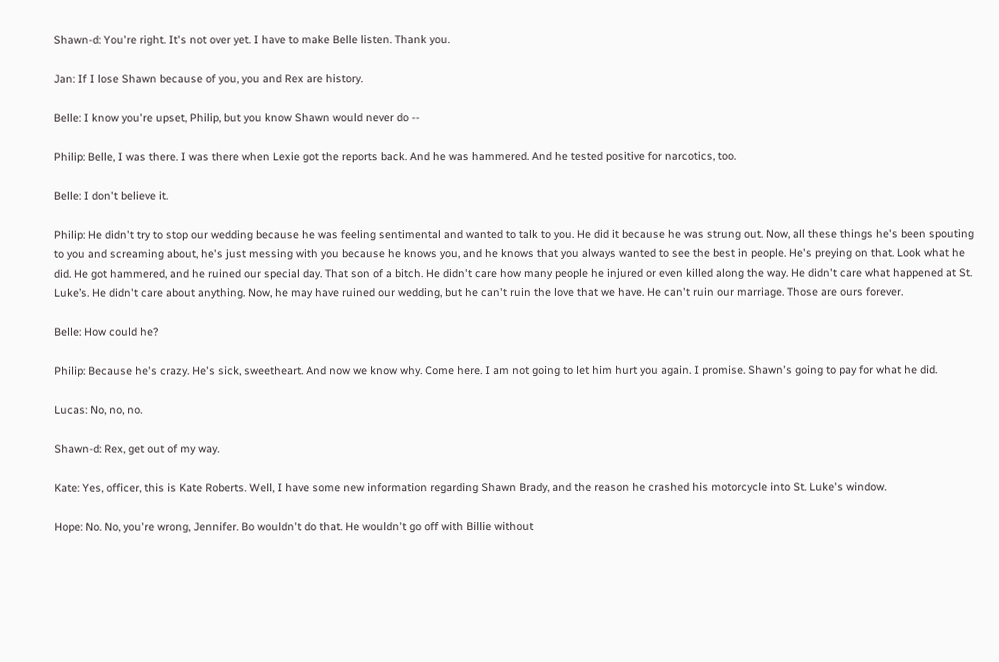Shawn-d: You're right. It's not over yet. I have to make Belle listen. Thank you.

Jan: If I lose Shawn because of you, you and Rex are history.

Belle: I know you're upset, Philip, but you know Shawn would never do --

Philip: Belle, I was there. I was there when Lexie got the reports back. And he was hammered. And he tested positive for narcotics, too.

Belle: I don't believe it.

Philip: He didn't try to stop our wedding because he was feeling sentimental and wanted to talk to you. He did it because he was strung out. Now, all these things he's been spouting to you and screaming about, he's just messing with you because he knows you, and he knows that you always wanted to see the best in people. He's preying on that. Look what he did. He got hammered, and he ruined our special day. That son of a bitch. He didn't care how many people he injured or even killed along the way. He didn't care what happened at St. Luke’s. He didn't care about anything. Now, he may have ruined our wedding, but he can't ruin the love that we have. He can't ruin our marriage. Those are ours forever.

Belle: How could he?

Philip: Because he's crazy. He's sick, sweetheart. And now we know why. Come here. I am not going to let him hurt you again. I promise. Shawn's going to pay for what he did.

Lucas: No, no, no.

Shawn-d: Rex, get out of my way.

Kate: Yes, officer, this is Kate Roberts. Well, I have some new information regarding Shawn Brady, and the reason he crashed his motorcycle into St. Luke's window.

Hope: No. No, you're wrong, Jennifer. Bo wouldn't do that. He wouldn't go off with Billie without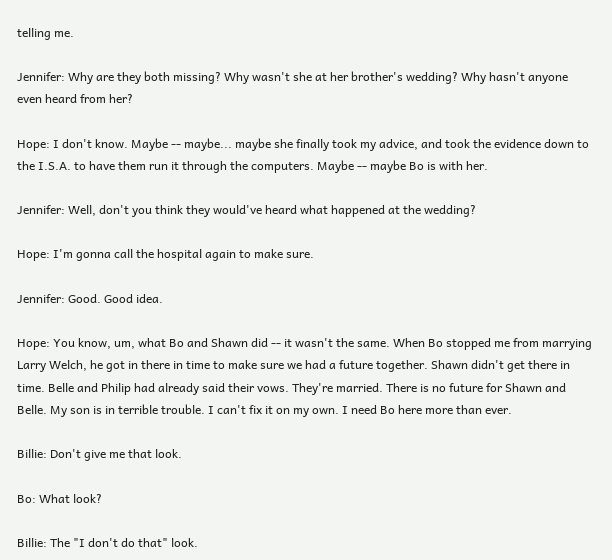telling me.

Jennifer: Why are they both missing? Why wasn't she at her brother's wedding? Why hasn't anyone even heard from her?

Hope: I don't know. Maybe -- maybe... maybe she finally took my advice, and took the evidence down to the I.S.A. to have them run it through the computers. Maybe -- maybe Bo is with her.

Jennifer: Well, don't you think they would've heard what happened at the wedding?

Hope: I'm gonna call the hospital again to make sure.

Jennifer: Good. Good idea.

Hope: You know, um, what Bo and Shawn did -- it wasn't the same. When Bo stopped me from marrying Larry Welch, he got in there in time to make sure we had a future together. Shawn didn't get there in time. Belle and Philip had already said their vows. They're married. There is no future for Shawn and Belle. My son is in terrible trouble. I can't fix it on my own. I need Bo here more than ever.

Billie: Don't give me that look.

Bo: What look?

Billie: The "I don't do that" look.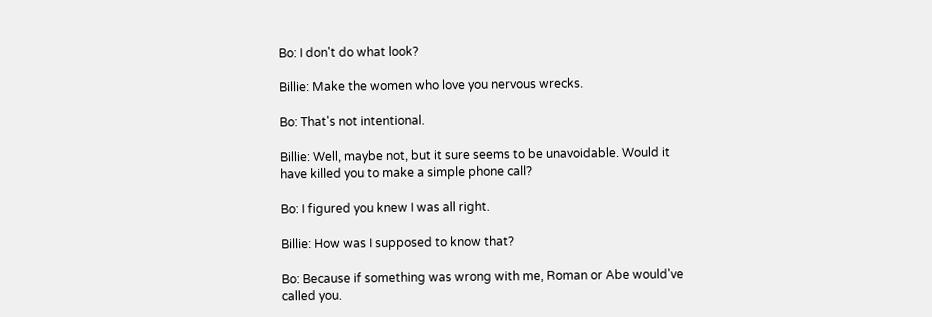Bo: I don't do what look?

Billie: Make the women who love you nervous wrecks.

Bo: That's not intentional.

Billie: Well, maybe not, but it sure seems to be unavoidable. Would it have killed you to make a simple phone call?

Bo: I figured you knew I was all right.

Billie: How was I supposed to know that?

Bo: Because if something was wrong with me, Roman or Abe would've called you.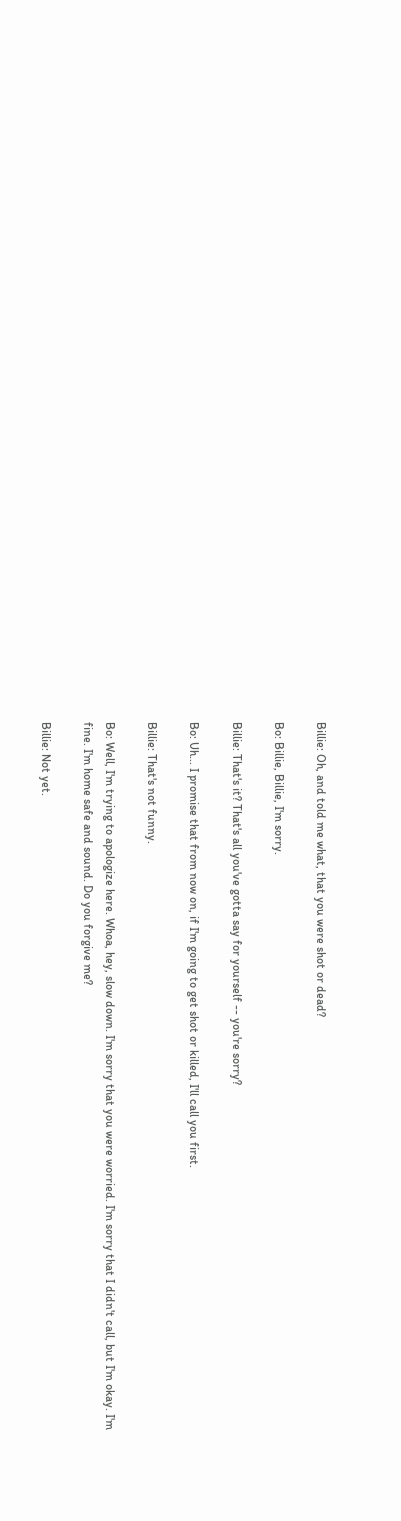Billie: Oh, and told me what, that you were shot or dead?

Bo: Billie, Billie, I'm sorry.

Billie: That's it? That's all you've gotta say for yourself -- you're sorry?

Bo: Uh... I promise that from now on, if I'm going to get shot or killed, I'll call you first.

Billie: That's not funny.

Bo: Well, I'm trying to apologize here. Whoa, hey, slow down. I'm sorry that you were worried. I'm sorry that I didn't call, but I'm okay. I'm fine. I'm home safe and sound. Do you forgive me?

Billie: Not yet.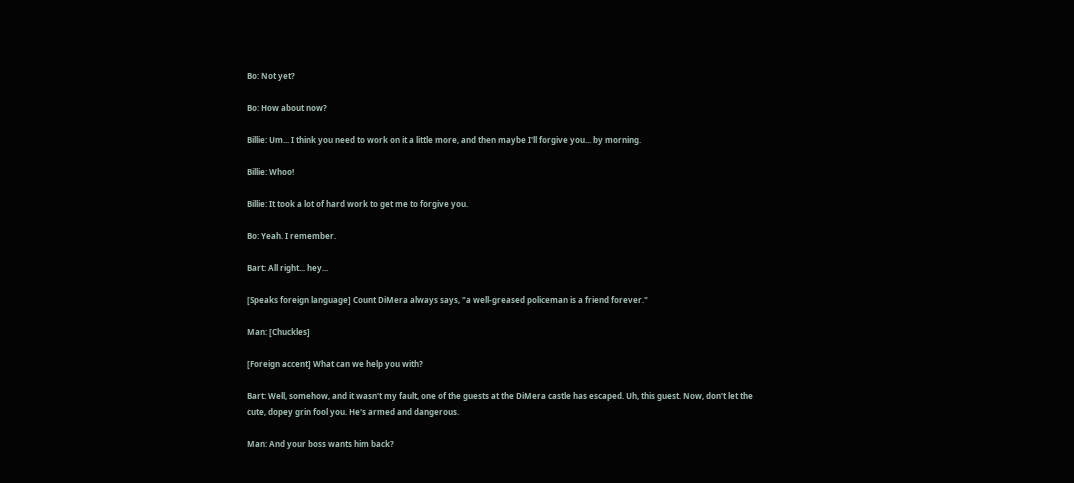Bo: Not yet?

Bo: How about now?

Billie: Um... I think you need to work on it a little more, and then maybe I'll forgive you... by morning.

Billie: Whoo!

Billie: It took a lot of hard work to get me to forgive you.

Bo: Yeah. I remember.

Bart: All right... hey...

[Speaks foreign language] Count DiMera always says, "a well-greased policeman is a friend forever."

Man: [Chuckles]

[Foreign accent] What can we help you with?

Bart: Well, somehow, and it wasn't my fault, one of the guests at the DiMera castle has escaped. Uh, this guest. Now, don't let the cute, dopey grin fool you. He's armed and dangerous.

Man: And your boss wants him back?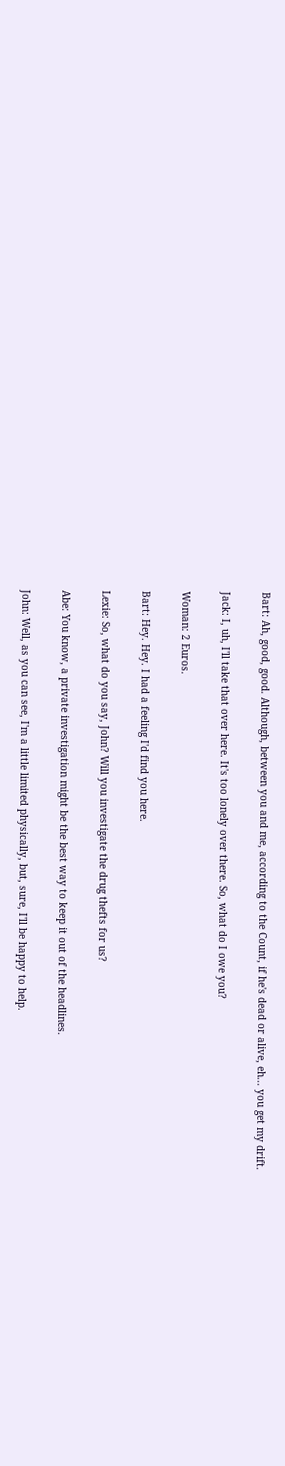Bart: Ah, good, good. Although, between you and me, according to the Count, if he's dead or alive, eh... you get my drift.

Jack: I, uh, I'll take that over here. It's too lonely over there. So, what do I owe you?

Woman: 2 Euros.

Bart: Hey. Hey. I had a feeling I'd find you here.

Lexie: So, what do you say, John? Will you investigate the drug thefts for us?

Abe: You know, a private investigation might be the best way to keep it out of the headlines.

John: Well, as you can see, I'm a little limited physically, but, sure, I'll be happy to help.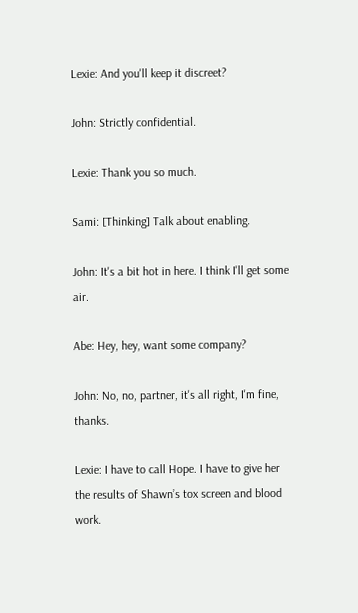Lexie: And you'll keep it discreet?

John: Strictly confidential.

Lexie: Thank you so much.

Sami: [Thinking] Talk about enabling.

John: It's a bit hot in here. I think I'll get some air.

Abe: Hey, hey, want some company?

John: No, no, partner, it's all right, I'm fine, thanks.

Lexie: I have to call Hope. I have to give her the results of Shawn’s tox screen and blood work.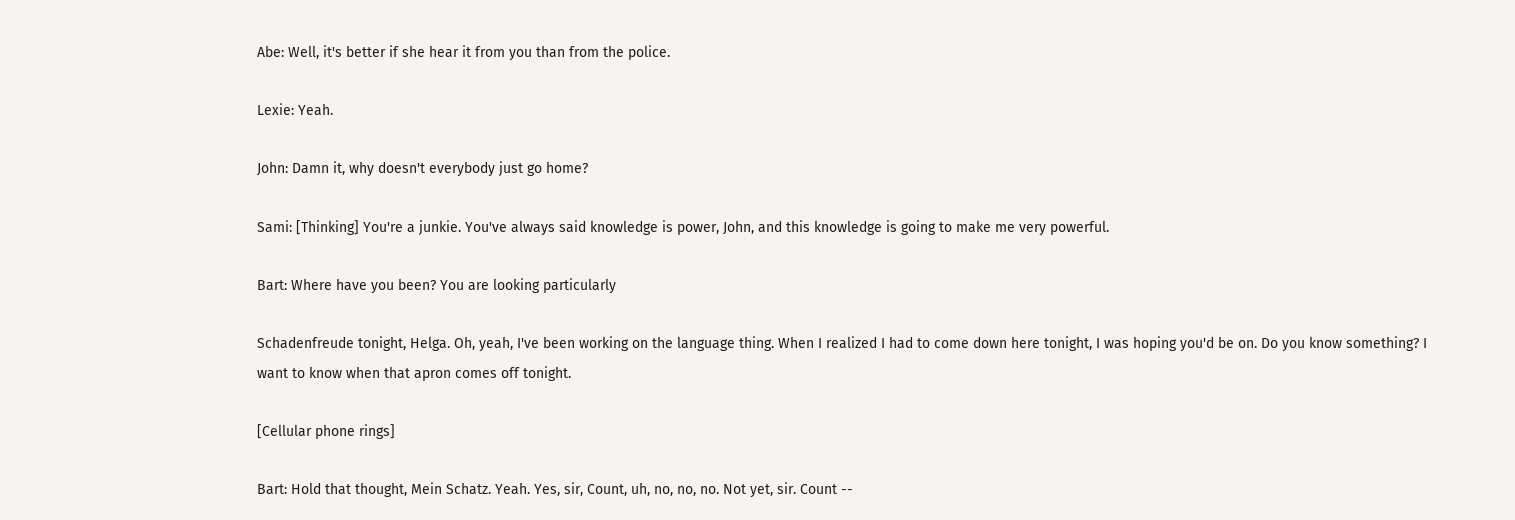Abe: Well, it's better if she hear it from you than from the police.

Lexie: Yeah.

John: Damn it, why doesn't everybody just go home?

Sami: [Thinking] You're a junkie. You've always said knowledge is power, John, and this knowledge is going to make me very powerful.

Bart: Where have you been? You are looking particularly

Schadenfreude tonight, Helga. Oh, yeah, I've been working on the language thing. When I realized I had to come down here tonight, I was hoping you'd be on. Do you know something? I want to know when that apron comes off tonight.

[Cellular phone rings]

Bart: Hold that thought, Mein Schatz. Yeah. Yes, sir, Count, uh, no, no, no. Not yet, sir. Count --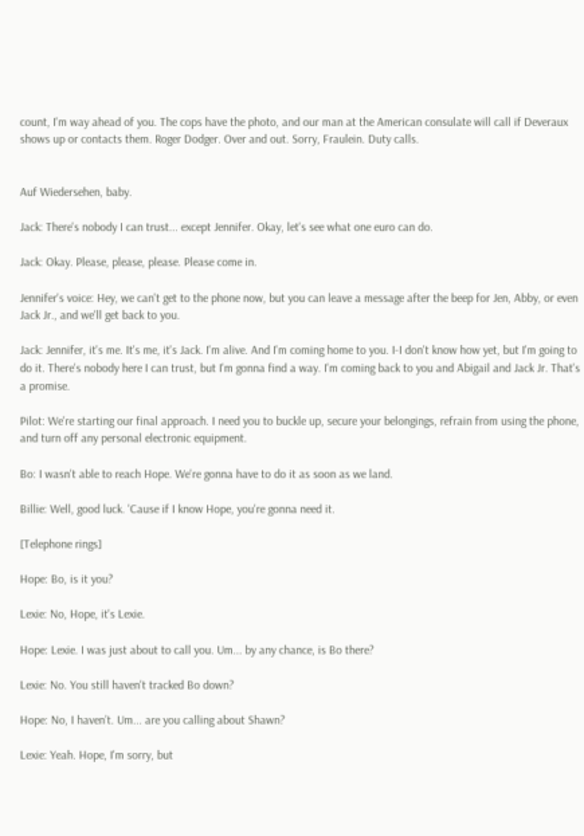count, I'm way ahead of you. The cops have the photo, and our man at the American consulate will call if Deveraux shows up or contacts them. Roger Dodger. Over and out. Sorry, Fraulein. Duty calls.


Auf Wiedersehen, baby.

Jack: There's nobody I can trust... except Jennifer. Okay, let's see what one euro can do.

Jack: Okay. Please, please, please. Please come in.

Jennifer's voice: Hey, we can't get to the phone now, but you can leave a message after the beep for Jen, Abby, or even Jack Jr., and we'll get back to you.

Jack: Jennifer, it's me. It's me, it's Jack. I'm alive. And I'm coming home to you. I-I don't know how yet, but I'm going to do it. There's nobody here I can trust, but I'm gonna find a way. I'm coming back to you and Abigail and Jack Jr. That's a promise.

Pilot: We're starting our final approach. I need you to buckle up, secure your belongings, refrain from using the phone, and turn off any personal electronic equipment.

Bo: I wasn't able to reach Hope. We're gonna have to do it as soon as we land.

Billie: Well, good luck. 'Cause if I know Hope, you're gonna need it.

[Telephone rings]

Hope: Bo, is it you?

Lexie: No, Hope, it's Lexie.

Hope: Lexie. I was just about to call you. Um... by any chance, is Bo there?

Lexie: No. You still haven't tracked Bo down?

Hope: No, I haven’t. Um... are you calling about Shawn?

Lexie: Yeah. Hope, I'm sorry, but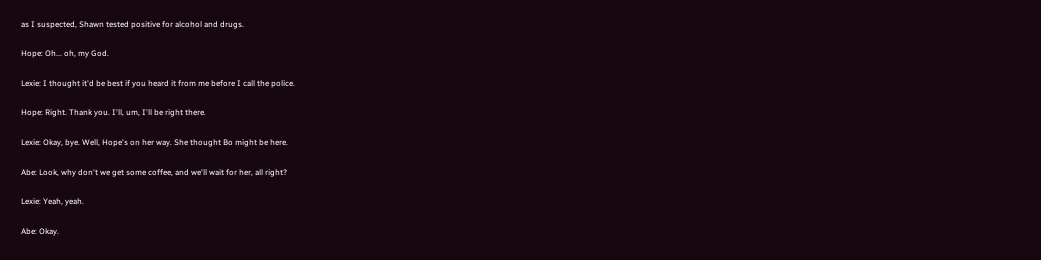as I suspected, Shawn tested positive for alcohol and drugs.

Hope: Oh... oh, my God.

Lexie: I thought it'd be best if you heard it from me before I call the police.

Hope: Right. Thank you. I'll, um, I'll be right there.

Lexie: Okay, bye. Well, Hope's on her way. She thought Bo might be here.

Abe: Look, why don't we get some coffee, and we'll wait for her, all right?

Lexie: Yeah, yeah.

Abe: Okay.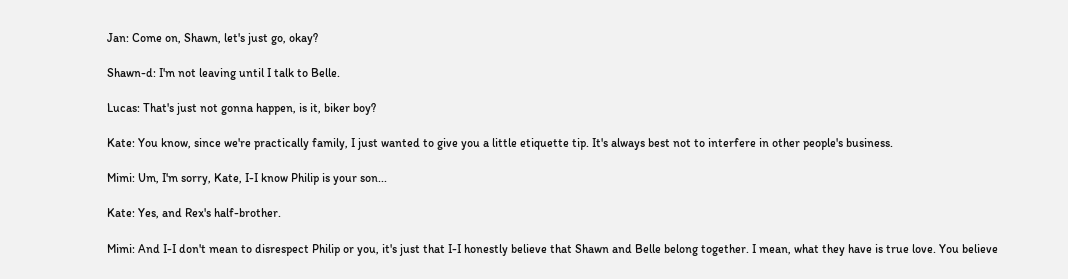Jan: Come on, Shawn, let's just go, okay?

Shawn-d: I'm not leaving until I talk to Belle.

Lucas: That's just not gonna happen, is it, biker boy?

Kate: You know, since we're practically family, I just wanted to give you a little etiquette tip. It's always best not to interfere in other people's business.

Mimi: Um, I'm sorry, Kate, I-I know Philip is your son...

Kate: Yes, and Rex's half-brother.

Mimi: And I-I don't mean to disrespect Philip or you, it's just that I-I honestly believe that Shawn and Belle belong together. I mean, what they have is true love. You believe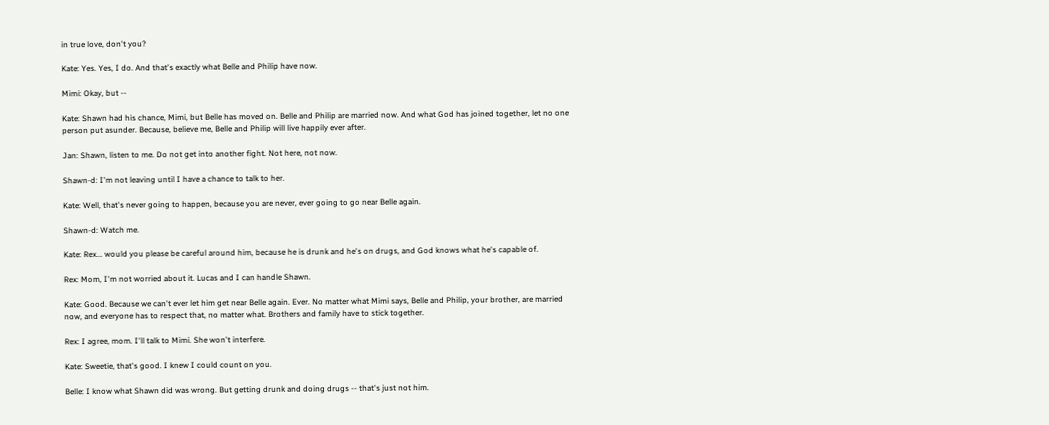in true love, don't you?

Kate: Yes. Yes, I do. And that's exactly what Belle and Philip have now.

Mimi: Okay, but --

Kate: Shawn had his chance, Mimi, but Belle has moved on. Belle and Philip are married now. And what God has joined together, let no one person put asunder. Because, believe me, Belle and Philip will live happily ever after.

Jan: Shawn, listen to me. Do not get into another fight. Not here, not now.

Shawn-d: I'm not leaving until I have a chance to talk to her.

Kate: Well, that's never going to happen, because you are never, ever going to go near Belle again.

Shawn-d: Watch me.

Kate: Rex... would you please be careful around him, because he is drunk and he's on drugs, and God knows what he's capable of.

Rex: Mom, I'm not worried about it. Lucas and I can handle Shawn.

Kate: Good. Because we can't ever let him get near Belle again. Ever. No matter what Mimi says, Belle and Philip, your brother, are married now, and everyone has to respect that, no matter what. Brothers and family have to stick together.

Rex: I agree, mom. I'll talk to Mimi. She won't interfere.

Kate: Sweetie, that's good. I knew I could count on you.

Belle: I know what Shawn did was wrong. But getting drunk and doing drugs -- that's just not him.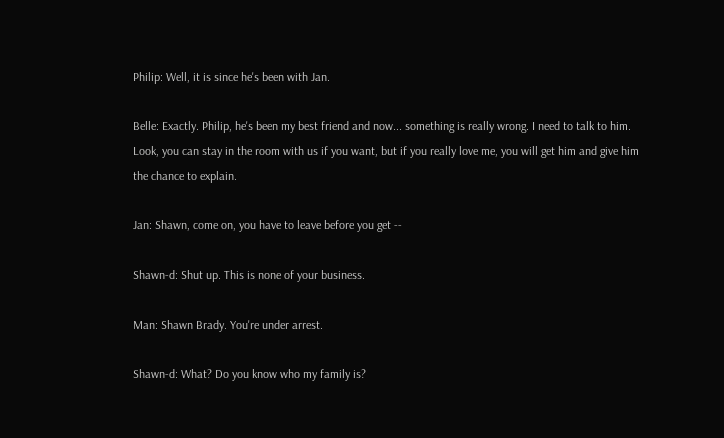Philip: Well, it is since he's been with Jan.

Belle: Exactly. Philip, he's been my best friend and now... something is really wrong. I need to talk to him. Look, you can stay in the room with us if you want, but if you really love me, you will get him and give him the chance to explain.

Jan: Shawn, come on, you have to leave before you get --

Shawn-d: Shut up. This is none of your business.

Man: Shawn Brady. You're under arrest.

Shawn-d: What? Do you know who my family is?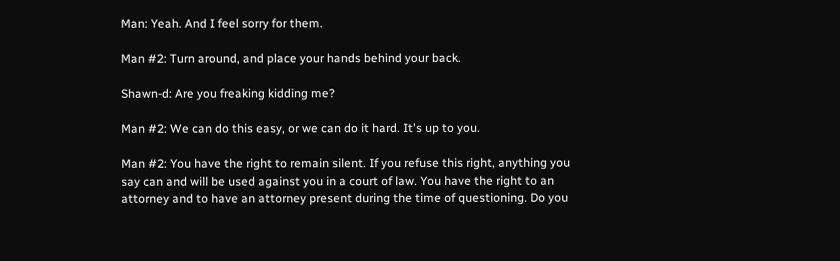Man: Yeah. And I feel sorry for them.

Man #2: Turn around, and place your hands behind your back.

Shawn-d: Are you freaking kidding me?

Man #2: We can do this easy, or we can do it hard. It's up to you.

Man #2: You have the right to remain silent. If you refuse this right, anything you say can and will be used against you in a court of law. You have the right to an attorney and to have an attorney present during the time of questioning. Do you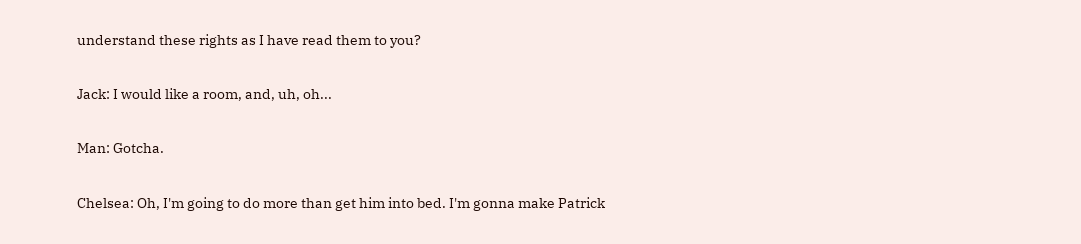understand these rights as I have read them to you?

Jack: I would like a room, and, uh, oh...

Man: Gotcha.

Chelsea: Oh, I'm going to do more than get him into bed. I'm gonna make Patrick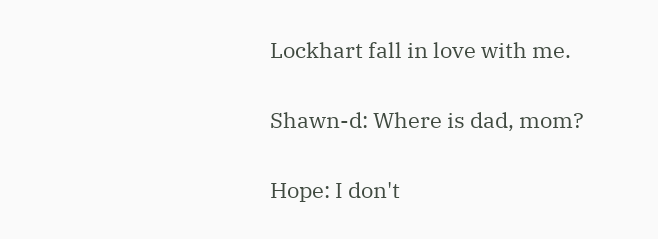Lockhart fall in love with me.

Shawn-d: Where is dad, mom?

Hope: I don't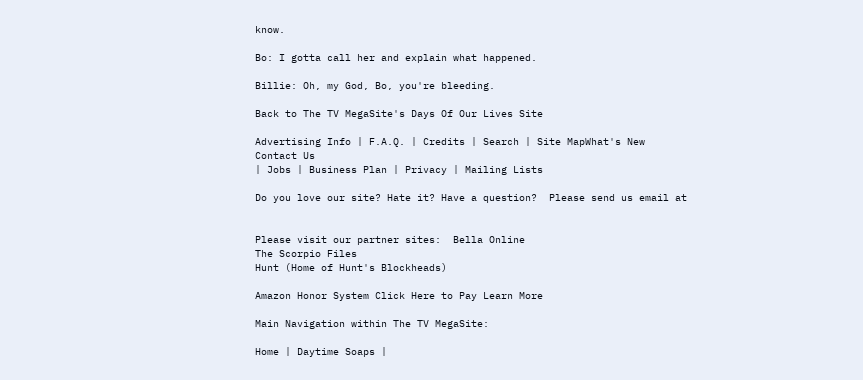know.

Bo: I gotta call her and explain what happened.

Billie: Oh, my God, Bo, you're bleeding.

Back to The TV MegaSite's Days Of Our Lives Site

Advertising Info | F.A.Q. | Credits | Search | Site MapWhat's New
Contact Us
| Jobs | Business Plan | Privacy | Mailing Lists

Do you love our site? Hate it? Have a question?  Please send us email at


Please visit our partner sites:  Bella Online
The Scorpio Files
Hunt (Home of Hunt's Blockheads)

Amazon Honor System Click Here to Pay Learn More

Main Navigation within The TV MegaSite:

Home | Daytime Soaps |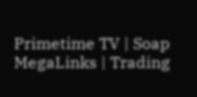Primetime TV | Soap MegaLinks | Trading